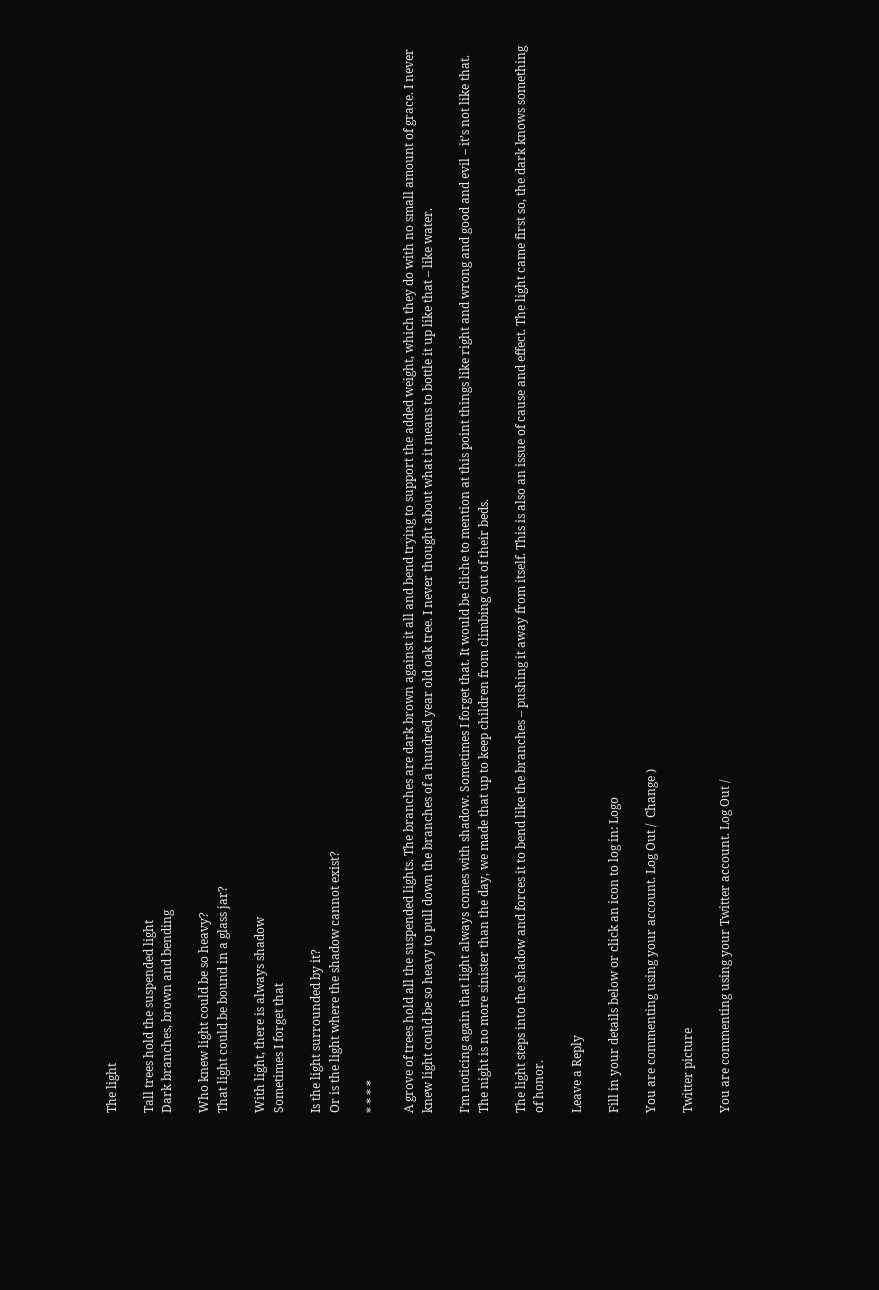The light

Tall trees hold the suspended light
Dark branches, brown and bending

Who knew light could be so heavy?
That light could be bound in a glass jar?

With light, there is always shadow
Sometimes I forget that

Is the light surrounded by it?
Or is the light where the shadow cannot exist?

* * * *

A grove of trees hold all the suspended lights. The branches are dark brown against it all and bend trying to support the added weight, which they do with no small amount of grace. I never knew light could be so heavy to pull down the branches of a hundred year old oak tree. I never thought about what it means to bottle it up like that – like water.

I’m noticing again that light always comes with shadow. Sometimes I forget that. It would be cliche to mention at this point things like right and wrong and good and evil – it’s not like that. The night is no more sinister than the day, we made that up to keep children from climbing out of their beds.

The light steps into the shadow and forces it to bend like the branches – pushing it away from itself. This is also an issue of cause and effect. The light came first so, the dark knows something of honor.

Leave a Reply

Fill in your details below or click an icon to log in: Logo

You are commenting using your account. Log Out /  Change )

Twitter picture

You are commenting using your Twitter account. Log Out /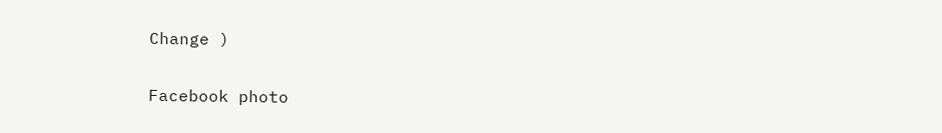Change )

Facebook photo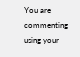You are commenting using your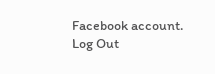Facebook account. Log Out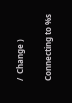/  Change )

Connecting to %s